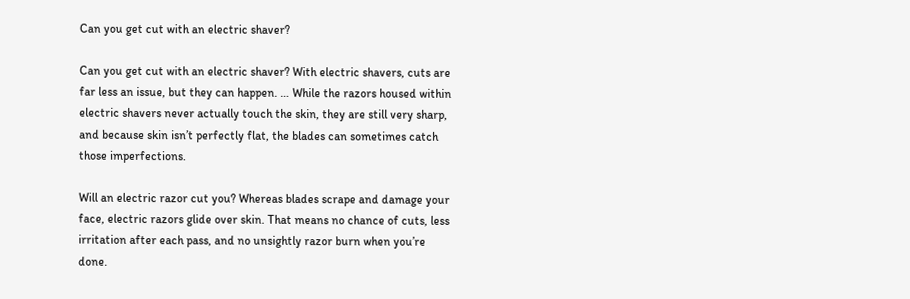Can you get cut with an electric shaver?

Can you get cut with an electric shaver? With electric shavers, cuts are far less an issue, but they can happen. … While the razors housed within electric shavers never actually touch the skin, they are still very sharp, and because skin isn’t perfectly flat, the blades can sometimes catch those imperfections.

Will an electric razor cut you? Whereas blades scrape and damage your face, electric razors glide over skin. That means no chance of cuts, less irritation after each pass, and no unsightly razor burn when you’re done.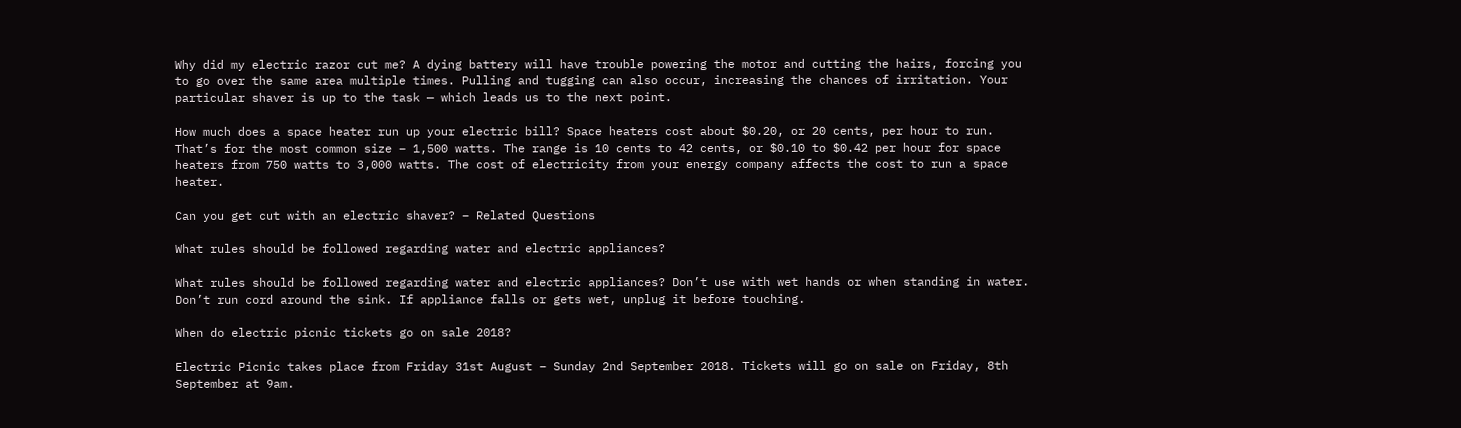Why did my electric razor cut me? A dying battery will have trouble powering the motor and cutting the hairs, forcing you to go over the same area multiple times. Pulling and tugging can also occur, increasing the chances of irritation. Your particular shaver is up to the task — which leads us to the next point.

How much does a space heater run up your electric bill? Space heaters cost about $0.20, or 20 cents, per hour to run. That’s for the most common size – 1,500 watts. The range is 10 cents to 42 cents, or $0.10 to $0.42 per hour for space heaters from 750 watts to 3,000 watts. The cost of electricity from your energy company affects the cost to run a space heater.

Can you get cut with an electric shaver? – Related Questions

What rules should be followed regarding water and electric appliances?

What rules should be followed regarding water and electric appliances? Don’t use with wet hands or when standing in water. Don’t run cord around the sink. If appliance falls or gets wet, unplug it before touching.

When do electric picnic tickets go on sale 2018?

Electric Picnic takes place from Friday 31st August – Sunday 2nd September 2018. Tickets will go on sale on Friday, 8th September at 9am.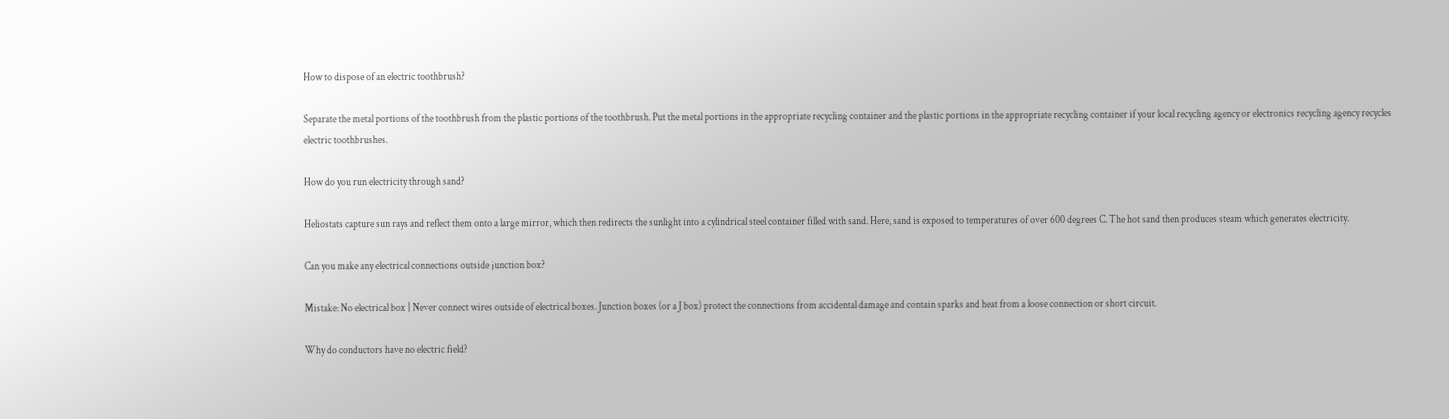How to dispose of an electric toothbrush?

Separate the metal portions of the toothbrush from the plastic portions of the toothbrush. Put the metal portions in the appropriate recycling container and the plastic portions in the appropriate recycling container if your local recycling agency or electronics recycling agency recycles electric toothbrushes.

How do you run electricity through sand?

Heliostats capture sun rays and reflect them onto a large mirror, which then redirects the sunlight into a cylindrical steel container filled with sand. Here, sand is exposed to temperatures of over 600 degrees C. The hot sand then produces steam which generates electricity.

Can you make any electrical connections outside junction box?

Mistake: No electrical box | Never connect wires outside of electrical boxes. Junction boxes (or a J box) protect the connections from accidental damage and contain sparks and heat from a loose connection or short circuit.

Why do conductors have no electric field?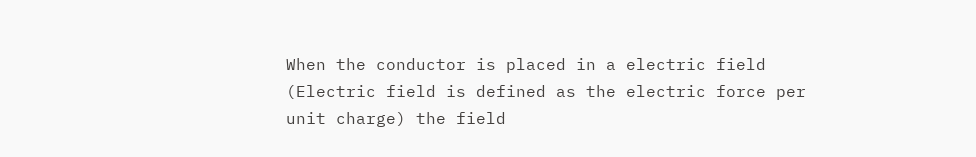When the conductor is placed in a electric field (Electric field is defined as the electric force per unit charge) the field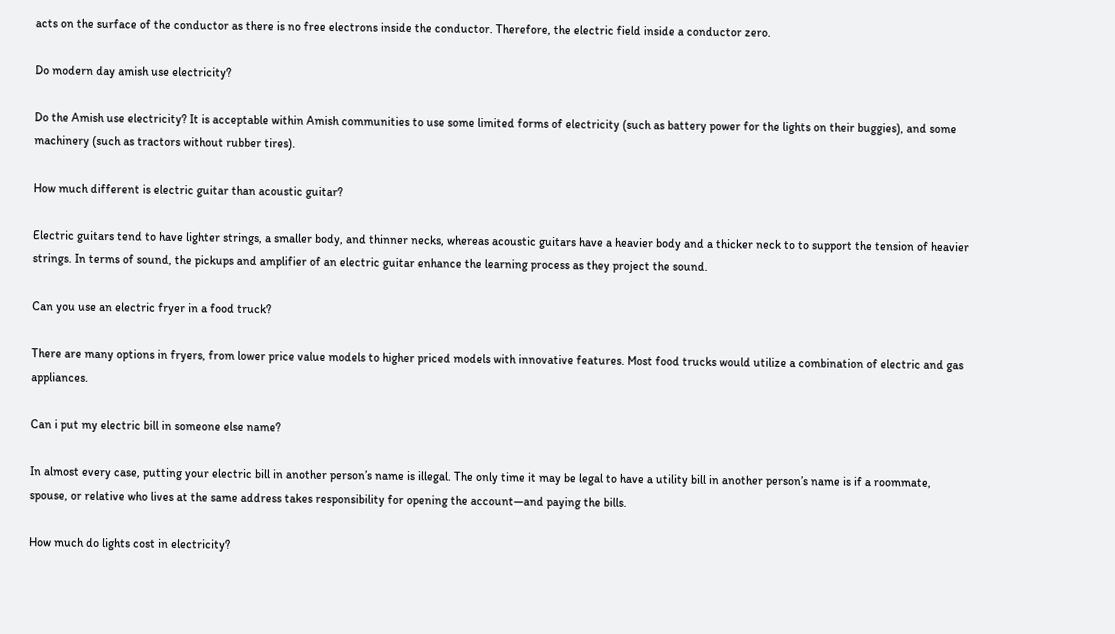acts on the surface of the conductor as there is no free electrons inside the conductor. Therefore, the electric field inside a conductor zero.

Do modern day amish use electricity?

Do the Amish use electricity? It is acceptable within Amish communities to use some limited forms of electricity (such as battery power for the lights on their buggies), and some machinery (such as tractors without rubber tires).

How much different is electric guitar than acoustic guitar?

Electric guitars tend to have lighter strings, a smaller body, and thinner necks, whereas acoustic guitars have a heavier body and a thicker neck to to support the tension of heavier strings. In terms of sound, the pickups and amplifier of an electric guitar enhance the learning process as they project the sound.

Can you use an electric fryer in a food truck?

There are many options in fryers, from lower price value models to higher priced models with innovative features. Most food trucks would utilize a combination of electric and gas appliances.

Can i put my electric bill in someone else name?

In almost every case, putting your electric bill in another person’s name is illegal. The only time it may be legal to have a utility bill in another person’s name is if a roommate, spouse, or relative who lives at the same address takes responsibility for opening the account—and paying the bills.

How much do lights cost in electricity?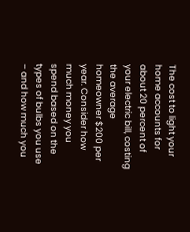The cost to light your home accounts for about 20 percent of your electric bill, costing the average homeowner $200 per year. Consider how much money you spend based on the types of bulbs you use – and how much you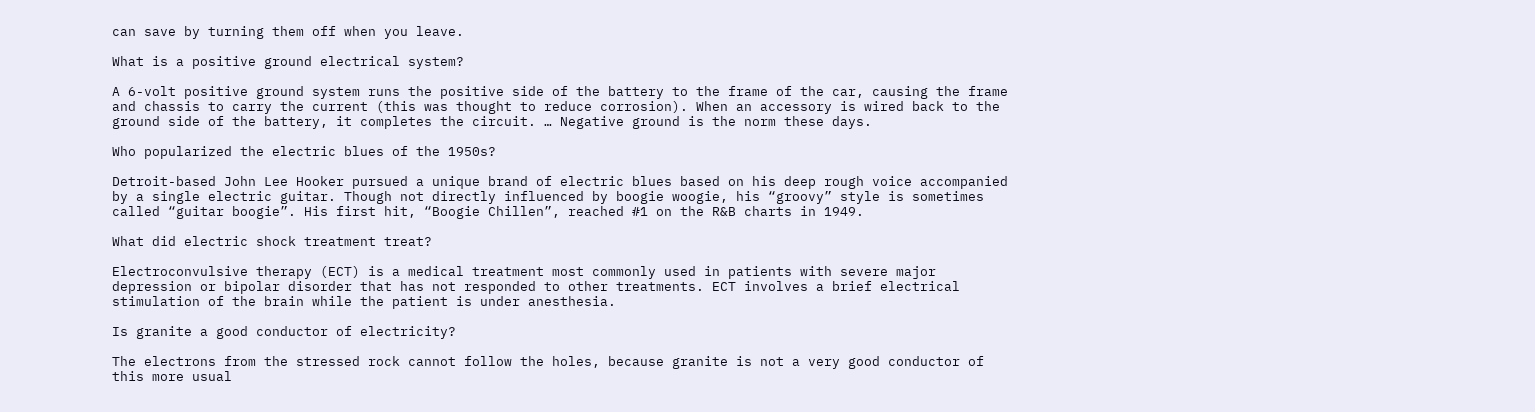can save by turning them off when you leave.

What is a positive ground electrical system?

A 6-volt positive ground system runs the positive side of the battery to the frame of the car, causing the frame and chassis to carry the current (this was thought to reduce corrosion). When an accessory is wired back to the ground side of the battery, it completes the circuit. … Negative ground is the norm these days.

Who popularized the electric blues of the 1950s?

Detroit-based John Lee Hooker pursued a unique brand of electric blues based on his deep rough voice accompanied by a single electric guitar. Though not directly influenced by boogie woogie, his “groovy” style is sometimes called “guitar boogie”. His first hit, “Boogie Chillen”, reached #1 on the R&B charts in 1949.

What did electric shock treatment treat?

Electroconvulsive therapy (ECT) is a medical treatment most commonly used in patients with severe major depression or bipolar disorder that has not responded to other treatments. ECT involves a brief electrical stimulation of the brain while the patient is under anesthesia.

Is granite a good conductor of electricity?

The electrons from the stressed rock cannot follow the holes, because granite is not a very good conductor of this more usual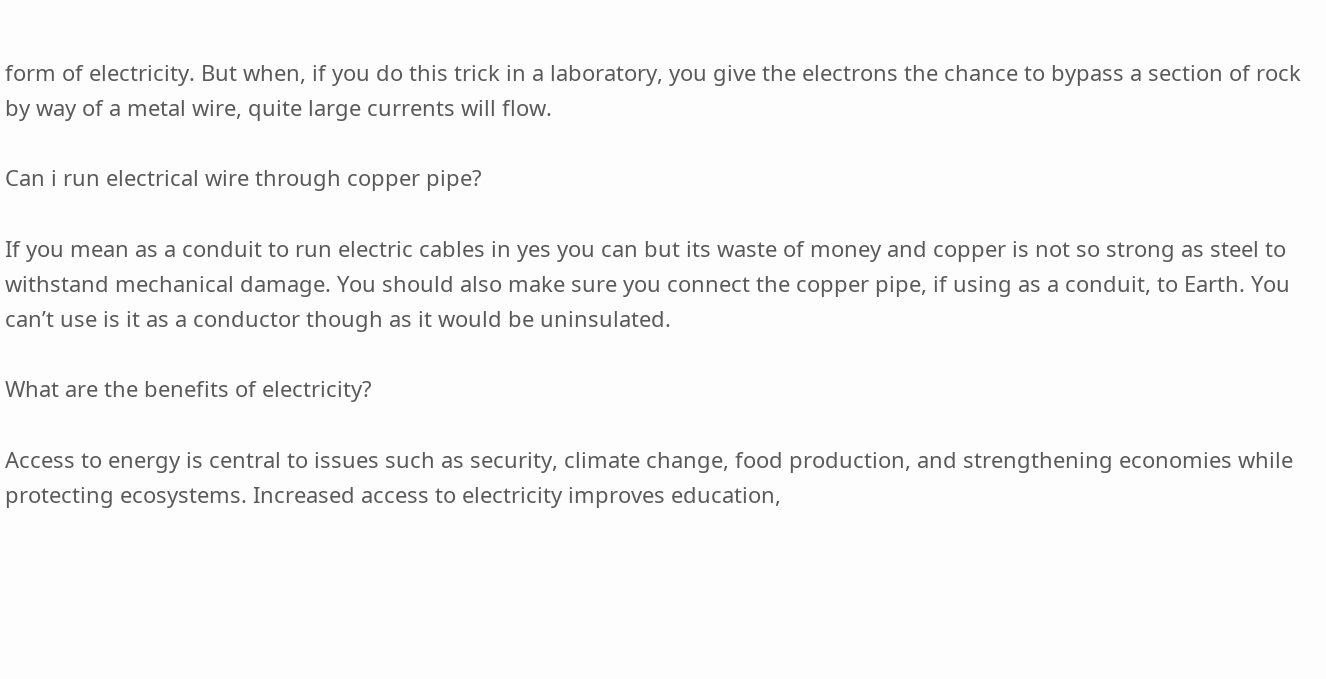form of electricity. But when, if you do this trick in a laboratory, you give the electrons the chance to bypass a section of rock by way of a metal wire, quite large currents will flow.

Can i run electrical wire through copper pipe?

If you mean as a conduit to run electric cables in yes you can but its waste of money and copper is not so strong as steel to withstand mechanical damage. You should also make sure you connect the copper pipe, if using as a conduit, to Earth. You can’t use is it as a conductor though as it would be uninsulated.

What are the benefits of electricity?

Access to energy is central to issues such as security, climate change, food production, and strengthening economies while protecting ecosystems. Increased access to electricity improves education,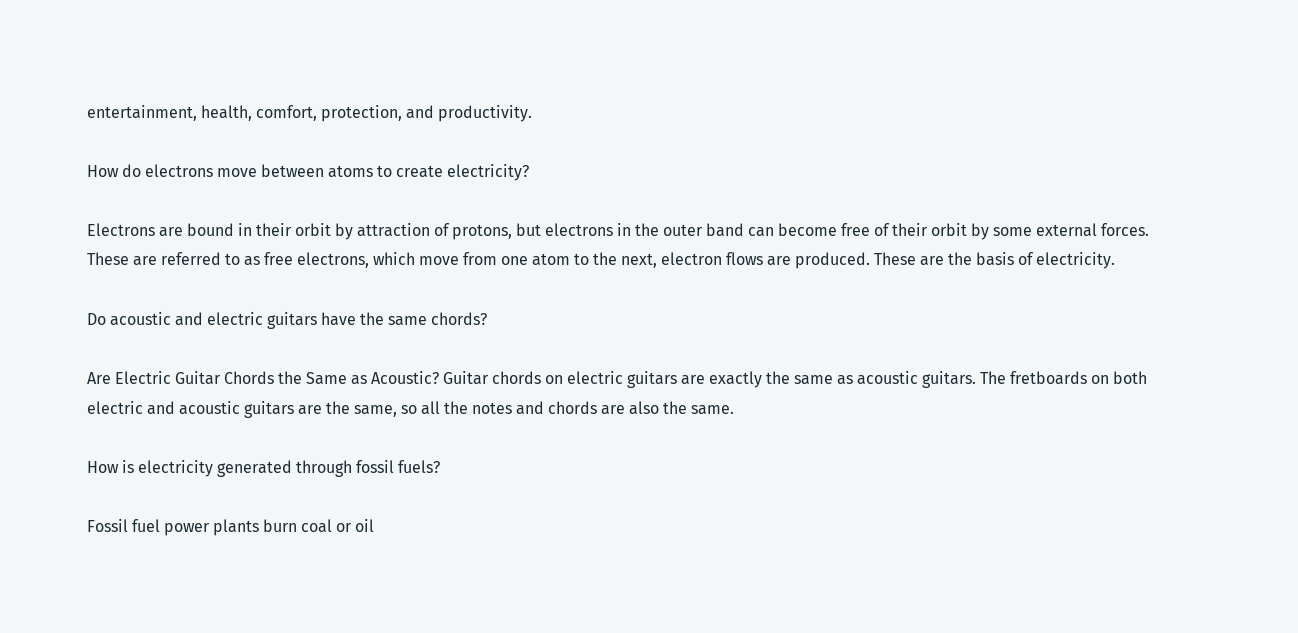entertainment, health, comfort, protection, and productivity.

How do electrons move between atoms to create electricity?

Electrons are bound in their orbit by attraction of protons, but electrons in the outer band can become free of their orbit by some external forces. These are referred to as free electrons, which move from one atom to the next, electron flows are produced. These are the basis of electricity.

Do acoustic and electric guitars have the same chords?

Are Electric Guitar Chords the Same as Acoustic? Guitar chords on electric guitars are exactly the same as acoustic guitars. The fretboards on both electric and acoustic guitars are the same, so all the notes and chords are also the same.

How is electricity generated through fossil fuels?

Fossil fuel power plants burn coal or oil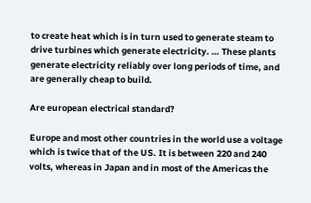to create heat which is in turn used to generate steam to drive turbines which generate electricity. … These plants generate electricity reliably over long periods of time, and are generally cheap to build.

Are european electrical standard?

Europe and most other countries in the world use a voltage which is twice that of the US. It is between 220 and 240 volts, whereas in Japan and in most of the Americas the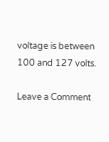voltage is between 100 and 127 volts.

Leave a Comment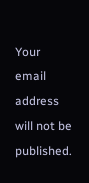Your email address will not be published.